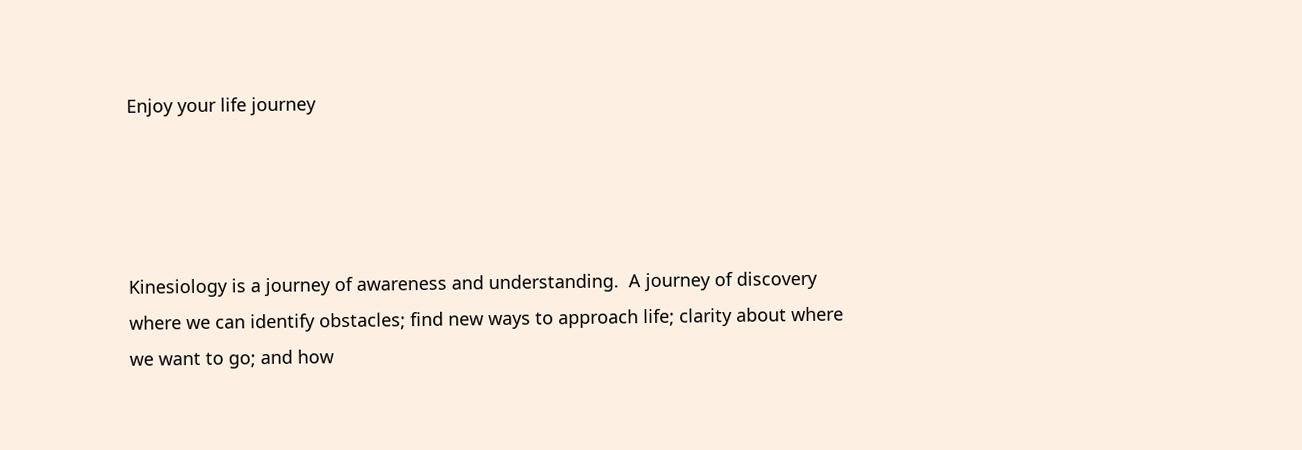Enjoy your life journey




Kinesiology is a journey of awareness and understanding.  A journey of discovery where we can identify obstacles; find new ways to approach life; clarity about where we want to go; and how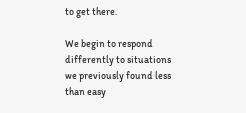to get there.

We begin to respond differently to situations we previously found less than easy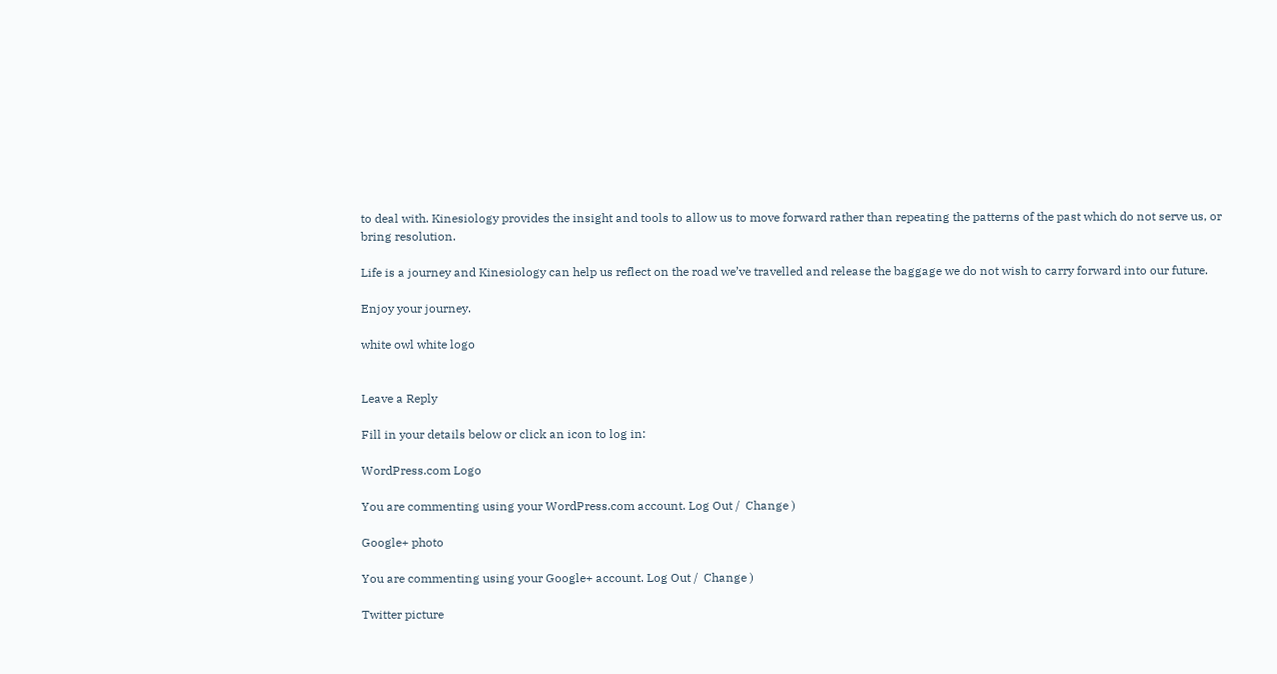to deal with. Kinesiology provides the insight and tools to allow us to move forward rather than repeating the patterns of the past which do not serve us, or bring resolution.

Life is a journey and Kinesiology can help us reflect on the road we’ve travelled and release the baggage we do not wish to carry forward into our future.

Enjoy your journey.

white owl white logo


Leave a Reply

Fill in your details below or click an icon to log in:

WordPress.com Logo

You are commenting using your WordPress.com account. Log Out /  Change )

Google+ photo

You are commenting using your Google+ account. Log Out /  Change )

Twitter picture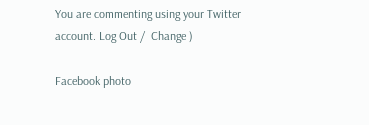You are commenting using your Twitter account. Log Out /  Change )

Facebook photo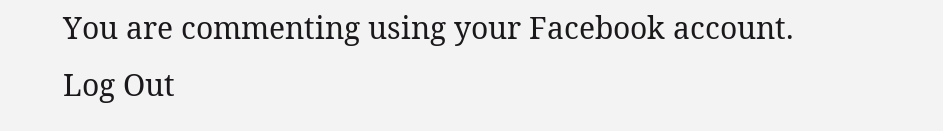You are commenting using your Facebook account. Log Out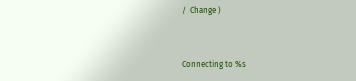/  Change )


Connecting to %s